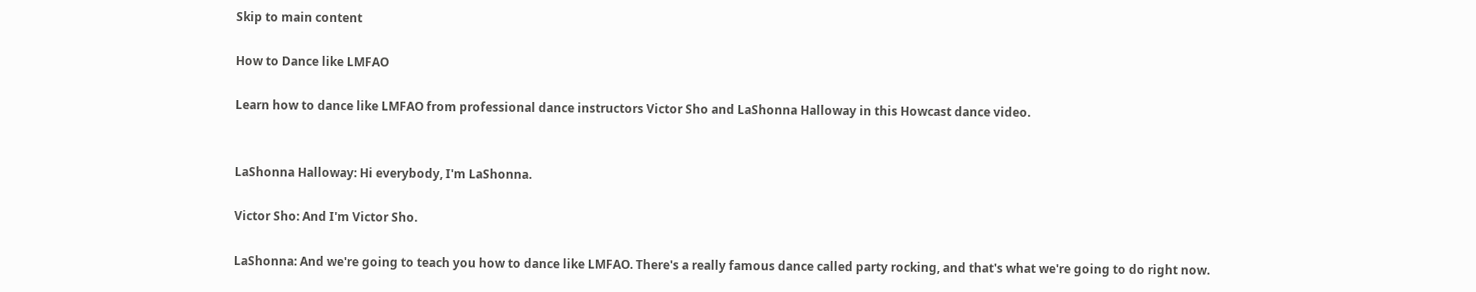Skip to main content

How to Dance like LMFAO

Learn how to dance like LMFAO from professional dance instructors Victor Sho and LaShonna Halloway in this Howcast dance video.


LaShonna Halloway: Hi everybody, I'm LaShonna.

Victor Sho: And I'm Victor Sho.

LaShonna: And we're going to teach you how to dance like LMFAO. There's a really famous dance called party rocking, and that's what we're going to do right now.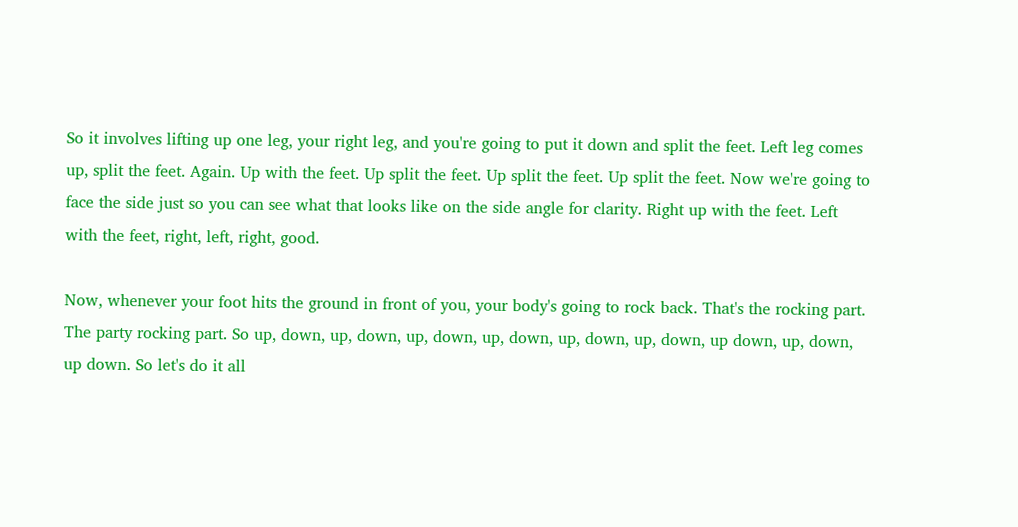So it involves lifting up one leg, your right leg, and you're going to put it down and split the feet. Left leg comes up, split the feet. Again. Up with the feet. Up split the feet. Up split the feet. Up split the feet. Now we're going to face the side just so you can see what that looks like on the side angle for clarity. Right up with the feet. Left with the feet, right, left, right, good.

Now, whenever your foot hits the ground in front of you, your body's going to rock back. That's the rocking part. The party rocking part. So up, down, up, down, up, down, up, down, up, down, up, down, up down, up, down, up down. So let's do it all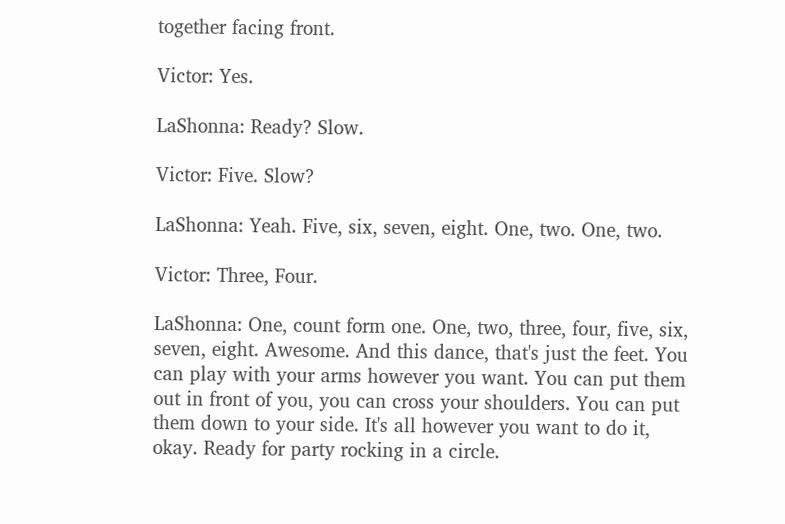together facing front.

Victor: Yes.

LaShonna: Ready? Slow.

Victor: Five. Slow?

LaShonna: Yeah. Five, six, seven, eight. One, two. One, two.

Victor: Three, Four.

LaShonna: One, count form one. One, two, three, four, five, six, seven, eight. Awesome. And this dance, that's just the feet. You can play with your arms however you want. You can put them out in front of you, you can cross your shoulders. You can put them down to your side. It's all however you want to do it, okay. Ready for party rocking in a circle.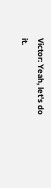Victor: Yeah, let's do it.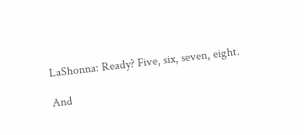LaShonna: Ready? Five, six, seven, eight.

And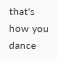that's how you dance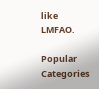like LMFAO.

Popular Categories